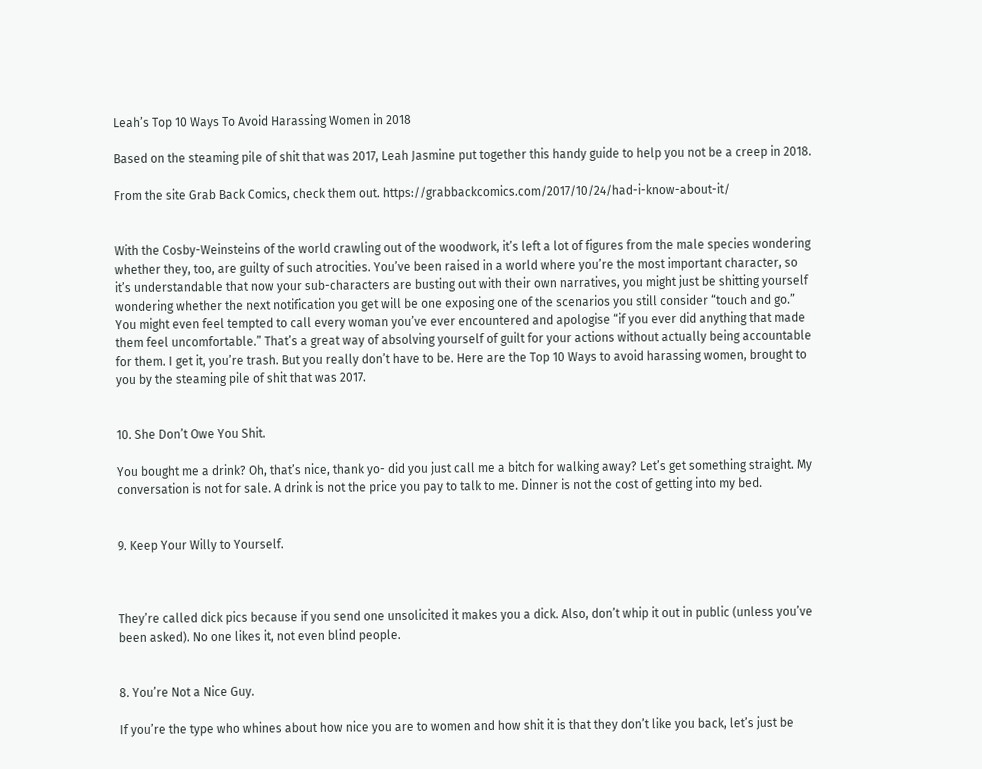Leah’s Top 10 Ways To Avoid Harassing Women in 2018

Based on the steaming pile of shit that was 2017, Leah Jasmine put together this handy guide to help you not be a creep in 2018.

From the site Grab Back Comics, check them out. https://grabbackcomics.com/2017/10/24/had-i-know-about-it/


With the Cosby-Weinsteins of the world crawling out of the woodwork, it’s left a lot of figures from the male species wondering whether they, too, are guilty of such atrocities. You’ve been raised in a world where you’re the most important character, so it’s understandable that now your sub-characters are busting out with their own narratives, you might just be shitting yourself wondering whether the next notification you get will be one exposing one of the scenarios you still consider “touch and go.” You might even feel tempted to call every woman you’ve ever encountered and apologise “if you ever did anything that made them feel uncomfortable.” That’s a great way of absolving yourself of guilt for your actions without actually being accountable for them. I get it, you’re trash. But you really don’t have to be. Here are the Top 10 Ways to avoid harassing women, brought to you by the steaming pile of shit that was 2017.


10. She Don’t Owe You Shit.

You bought me a drink? Oh, that’s nice, thank yo- did you just call me a bitch for walking away? Let’s get something straight. My conversation is not for sale. A drink is not the price you pay to talk to me. Dinner is not the cost of getting into my bed.


9. Keep Your Willy to Yourself.



They’re called dick pics because if you send one unsolicited it makes you a dick. Also, don’t whip it out in public (unless you’ve been asked). No one likes it, not even blind people.


8. You’re Not a Nice Guy.

If you’re the type who whines about how nice you are to women and how shit it is that they don’t like you back, let’s just be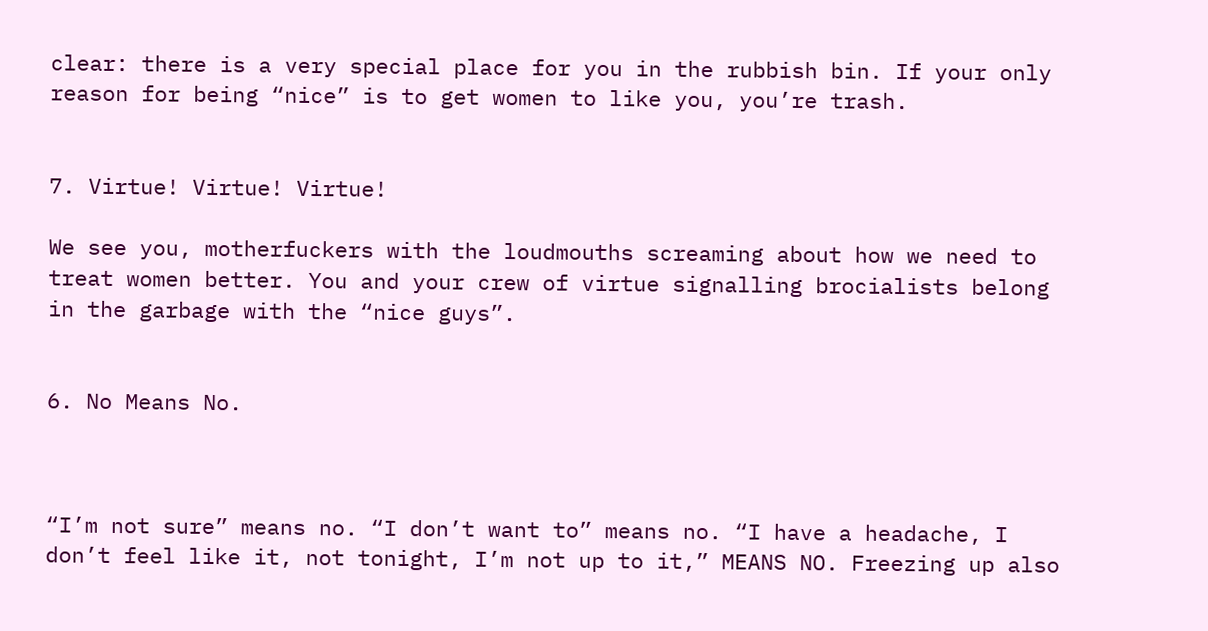clear: there is a very special place for you in the rubbish bin. If your only reason for being “nice” is to get women to like you, you’re trash.


7. Virtue! Virtue! Virtue!

We see you, motherfuckers with the loudmouths screaming about how we need to treat women better. You and your crew of virtue signalling brocialists belong in the garbage with the “nice guys”.


6. No Means No.



“I’m not sure” means no. “I don’t want to” means no. “I have a headache, I don’t feel like it, not tonight, I’m not up to it,” MEANS NO. Freezing up also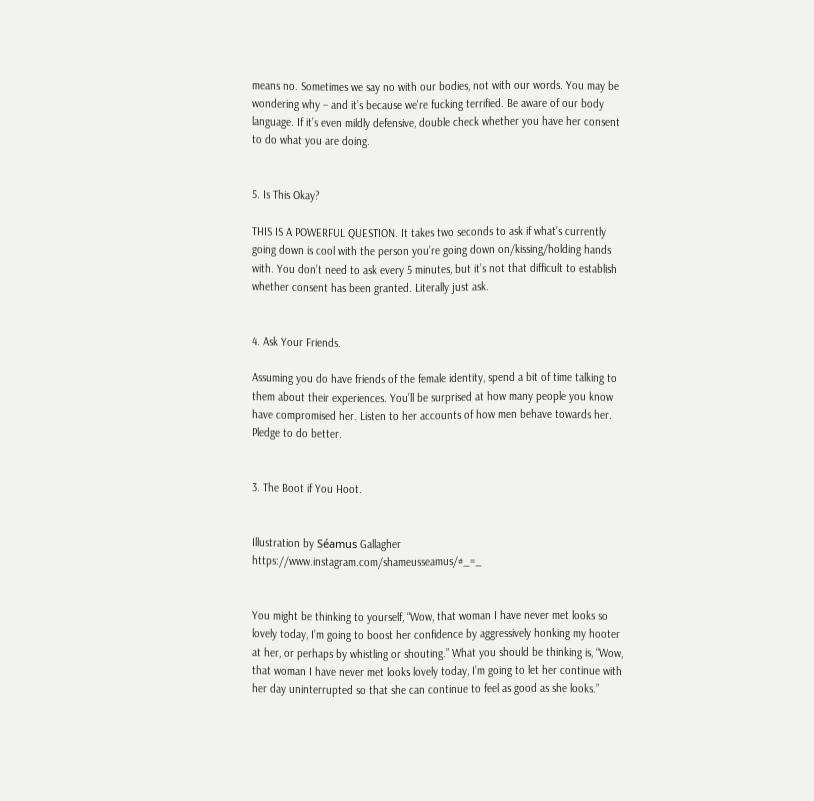means no. Sometimes we say no with our bodies, not with our words. You may be wondering why – and it’s because we’re fucking terrified. Be aware of our body language. If it’s even mildly defensive, double check whether you have her consent to do what you are doing.


5. Is This Okay?

THIS IS A POWERFUL QUESTION. It takes two seconds to ask if what’s currently going down is cool with the person you’re going down on/kissing/holding hands with. You don’t need to ask every 5 minutes, but it’s not that difficult to establish whether consent has been granted. Literally just ask.


4. Ask Your Friends.

Assuming you do have friends of the female identity, spend a bit of time talking to them about their experiences. You’ll be surprised at how many people you know have compromised her. Listen to her accounts of how men behave towards her. Pledge to do better.


3. The Boot if You Hoot.


Illustration by Séamus Gallagher https://www.instagram.com/shameusseamus/#_=_


You might be thinking to yourself, “Wow, that woman I have never met looks so lovely today, I’m going to boost her confidence by aggressively honking my hooter at her, or perhaps by whistling or shouting.” What you should be thinking is, “Wow, that woman I have never met looks lovely today, I’m going to let her continue with her day uninterrupted so that she can continue to feel as good as she looks.”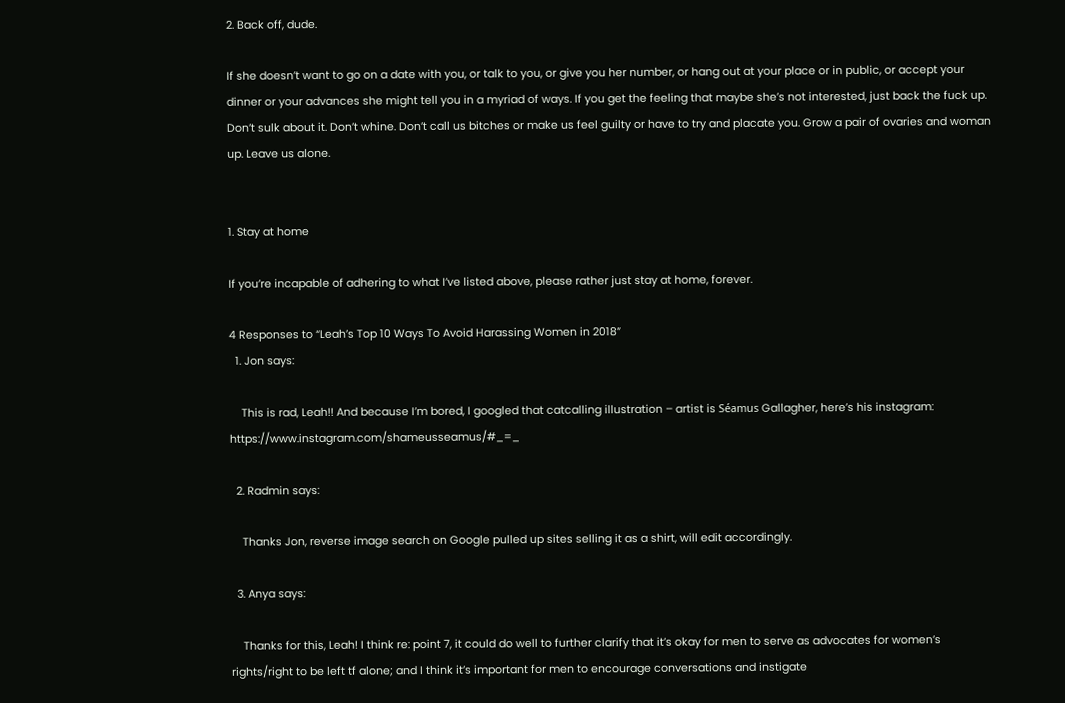2. Back off, dude.

If she doesn’t want to go on a date with you, or talk to you, or give you her number, or hang out at your place or in public, or accept your dinner or your advances she might tell you in a myriad of ways. If you get the feeling that maybe she’s not interested, just back the fuck up. Don’t sulk about it. Don’t whine. Don’t call us bitches or make us feel guilty or have to try and placate you. Grow a pair of ovaries and woman up. Leave us alone.


1. Stay at home

If you’re incapable of adhering to what I’ve listed above, please rather just stay at home, forever.

4 Responses to “Leah’s Top 10 Ways To Avoid Harassing Women in 2018”
  1. Jon says:

    This is rad, Leah!! And because I’m bored, I googled that catcalling illustration – artist is Séamus Gallagher, here’s his instagram: https://www.instagram.com/shameusseamus/#_=_

  2. Radmin says:

    Thanks Jon, reverse image search on Google pulled up sites selling it as a shirt, will edit accordingly.

  3. Anya says:

    Thanks for this, Leah! I think re: point 7, it could do well to further clarify that it’s okay for men to serve as advocates for women’s rights/right to be left tf alone; and I think it’s important for men to encourage conversations and instigate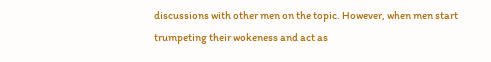discussions with other men on the topic. However, when men start trumpeting their wokeness and act as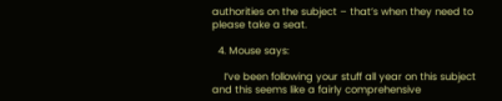authorities on the subject – that’s when they need to please take a seat.

  4. Mouse says:

    I’ve been following your stuff all year on this subject and this seems like a fairly comprehensive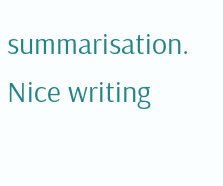summarisation. Nice writing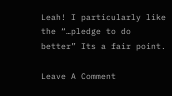Leah! I particularly like the “…pledge to do better” Its a fair point.

Leave A Comment